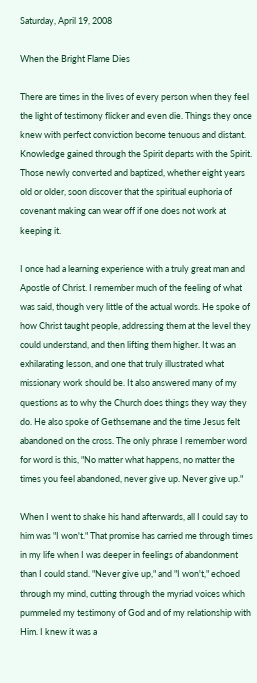Saturday, April 19, 2008

When the Bright Flame Dies

There are times in the lives of every person when they feel the light of testimony flicker and even die. Things they once knew with perfect conviction become tenuous and distant. Knowledge gained through the Spirit departs with the Spirit. Those newly converted and baptized, whether eight years old or older, soon discover that the spiritual euphoria of covenant making can wear off if one does not work at keeping it.

I once had a learning experience with a truly great man and Apostle of Christ. I remember much of the feeling of what was said, though very little of the actual words. He spoke of how Christ taught people, addressing them at the level they could understand, and then lifting them higher. It was an exhilarating lesson, and one that truly illustrated what missionary work should be. It also answered many of my questions as to why the Church does things they way they do. He also spoke of Gethsemane and the time Jesus felt abandoned on the cross. The only phrase I remember word for word is this, "No matter what happens, no matter the times you feel abandoned, never give up. Never give up."

When I went to shake his hand afterwards, all I could say to him was "I won't." That promise has carried me through times in my life when I was deeper in feelings of abandonment than I could stand. "Never give up," and "I won't," echoed through my mind, cutting through the myriad voices which pummeled my testimony of God and of my relationship with Him. I knew it was a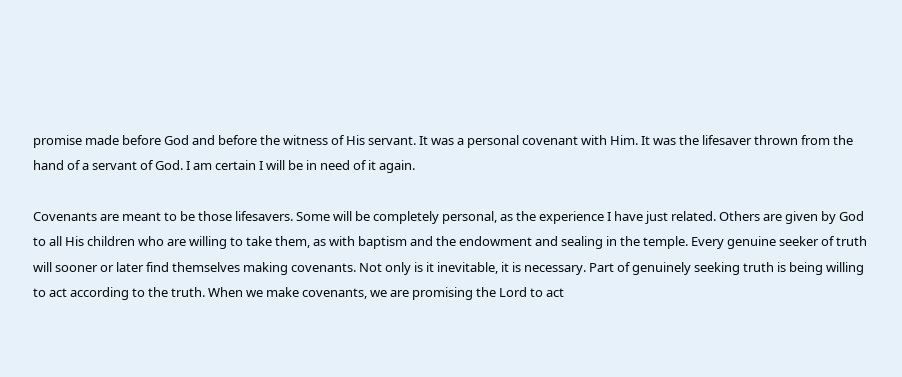promise made before God and before the witness of His servant. It was a personal covenant with Him. It was the lifesaver thrown from the hand of a servant of God. I am certain I will be in need of it again.

Covenants are meant to be those lifesavers. Some will be completely personal, as the experience I have just related. Others are given by God to all His children who are willing to take them, as with baptism and the endowment and sealing in the temple. Every genuine seeker of truth will sooner or later find themselves making covenants. Not only is it inevitable, it is necessary. Part of genuinely seeking truth is being willing to act according to the truth. When we make covenants, we are promising the Lord to act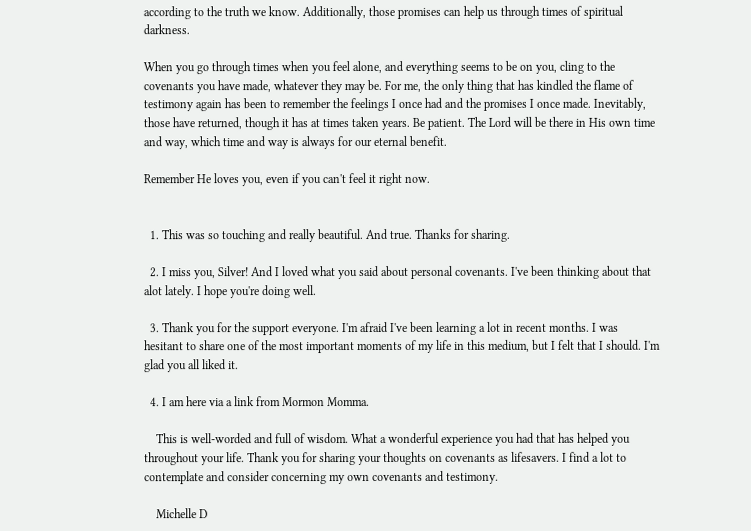according to the truth we know. Additionally, those promises can help us through times of spiritual darkness.

When you go through times when you feel alone, and everything seems to be on you, cling to the covenants you have made, whatever they may be. For me, the only thing that has kindled the flame of testimony again has been to remember the feelings I once had and the promises I once made. Inevitably, those have returned, though it has at times taken years. Be patient. The Lord will be there in His own time and way, which time and way is always for our eternal benefit.

Remember He loves you, even if you can't feel it right now.


  1. This was so touching and really beautiful. And true. Thanks for sharing.

  2. I miss you, Silver! And I loved what you said about personal covenants. I've been thinking about that alot lately. I hope you're doing well.

  3. Thank you for the support everyone. I'm afraid I've been learning a lot in recent months. I was hesitant to share one of the most important moments of my life in this medium, but I felt that I should. I'm glad you all liked it.

  4. I am here via a link from Mormon Momma.

    This is well-worded and full of wisdom. What a wonderful experience you had that has helped you throughout your life. Thank you for sharing your thoughts on covenants as lifesavers. I find a lot to contemplate and consider concerning my own covenants and testimony.

    Michelle D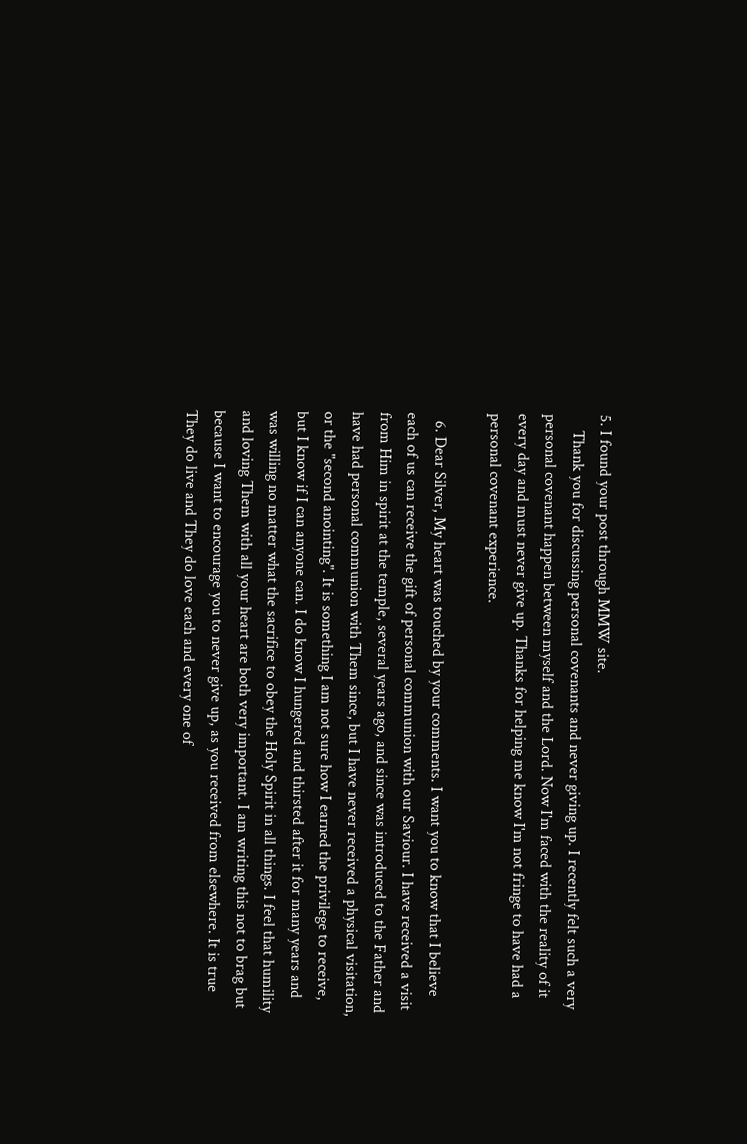5. I found your post through MMW site.
    Thank you for discussing personal covenants and never giving up. I recently felt such a very personal covenant happen between myself and the Lord. Now I'm faced with the reality of it every day and must never give up. Thanks for helping me know I'm not fringe to have had a personal covenant experience.

  6. Dear Silver, My heart was touched by your comments. I want you to know that I believe each of us can receive the gift of personal communion with our Saviour. I have received a visit from Him in spirit at the temple, several years ago, and since was introduced to the Father and have had personal communion with Them since, but I have never received a physical visitation, or the "second anointing". It is something I am not sure how I earned the privilege to receive, but I know if I can anyone can. I do know I hungered and thirsted after it for many years and was willing no matter what the sacrifice to obey the Holy Spirit in all things. I feel that humility and loving Them with all your heart are both very important. I am writing this not to brag but because I want to encourage you to never give up, as you received from elsewhere. It is true They do live and They do love each and every one of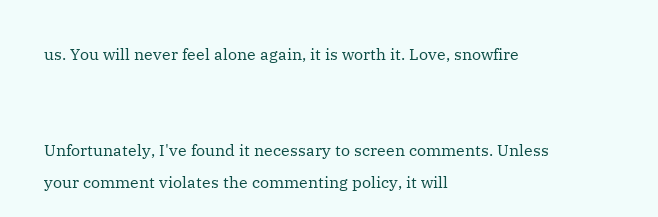us. You will never feel alone again, it is worth it. Love, snowfire


Unfortunately, I've found it necessary to screen comments. Unless your comment violates the commenting policy, it will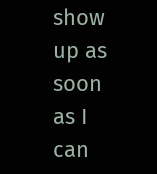show up as soon as I can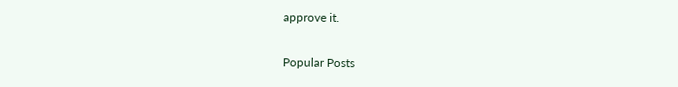approve it.

Popular Posts